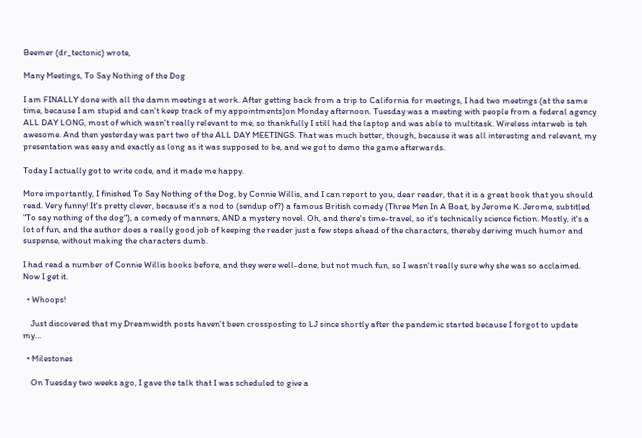Beemer (dr_tectonic) wrote,

Many Meetings, To Say Nothing of the Dog

I am FINALLY done with all the damn meetings at work. After getting back from a trip to California for meetings, I had two meetings (at the same time, because I am stupid and can't keep track of my appointments)on Monday afternoon. Tuesday was a meeting with people from a federal agency ALL DAY LONG, most of which wasn't really relevant to me, so thankfully I still had the laptop and was able to multitask. Wireless intarweb is teh awesome. And then yesterday was part two of the ALL DAY MEETINGS. That was much better, though, because it was all interesting and relevant, my presentation was easy and exactly as long as it was supposed to be, and we got to demo the game afterwards.

Today I actually got to write code, and it made me happy.

More importantly, I finished To Say Nothing of the Dog, by Connie Willis, and I can report to you, dear reader, that it is a great book that you should read. Very funny! It's pretty clever, because it's a nod to (sendup of?) a famous British comedy (Three Men In A Boat, by Jerome K. Jerome, subtitled "To say nothing of the dog"), a comedy of manners, AND a mystery novel. Oh, and there's time-travel, so it's technically science fiction. Mostly, it's a lot of fun, and the author does a really good job of keeping the reader just a few steps ahead of the characters, thereby deriving much humor and suspense, without making the characters dumb.

I had read a number of Connie Willis books before, and they were well-done, but not much fun, so I wasn't really sure why she was so acclaimed. Now I get it.

  • Whoops!

    Just discovered that my Dreamwidth posts haven't been crossposting to LJ since shortly after the pandemic started because I forgot to update my…

  • Milestones

    On Tuesday two weeks ago, I gave the talk that I was scheduled to give a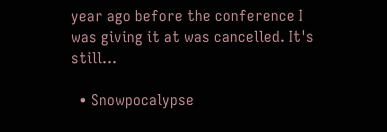year ago before the conference I was giving it at was cancelled. It's still…

  • Snowpocalypse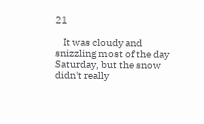21

    It was cloudy and snizzling most of the day Saturday, but the snow didn't really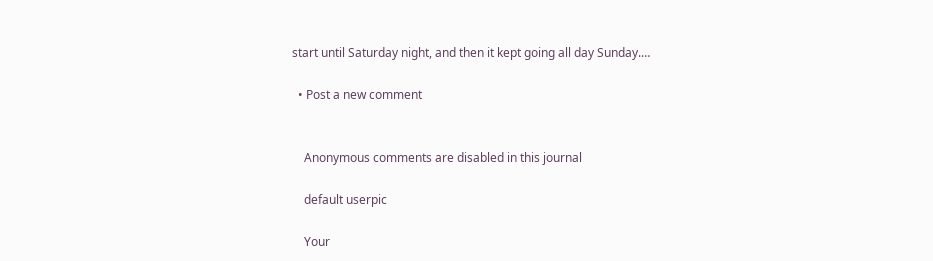start until Saturday night, and then it kept going all day Sunday.…

  • Post a new comment


    Anonymous comments are disabled in this journal

    default userpic

    Your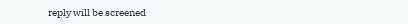reply will be screened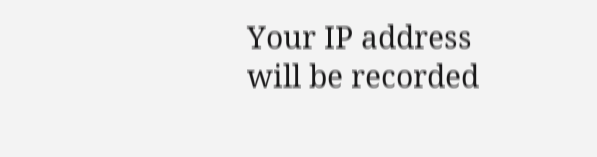Your IP address will be recorded